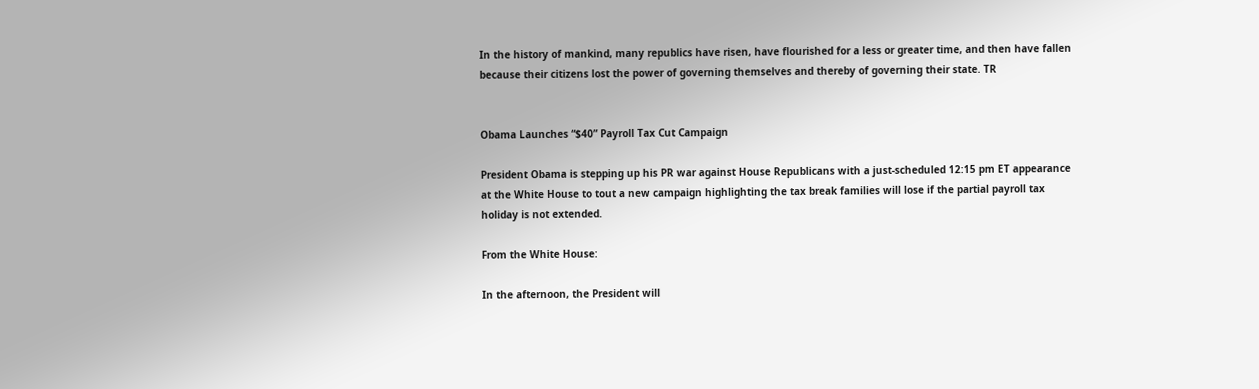In the history of mankind, many republics have risen, have flourished for a less or greater time, and then have fallen because their citizens lost the power of governing themselves and thereby of governing their state. TR


Obama Launches “$40” Payroll Tax Cut Campaign

President Obama is stepping up his PR war against House Republicans with a just-scheduled 12:15 pm ET appearance at the White House to tout a new campaign highlighting the tax break families will lose if the partial payroll tax holiday is not extended.

From the White House:

In the afternoon, the President will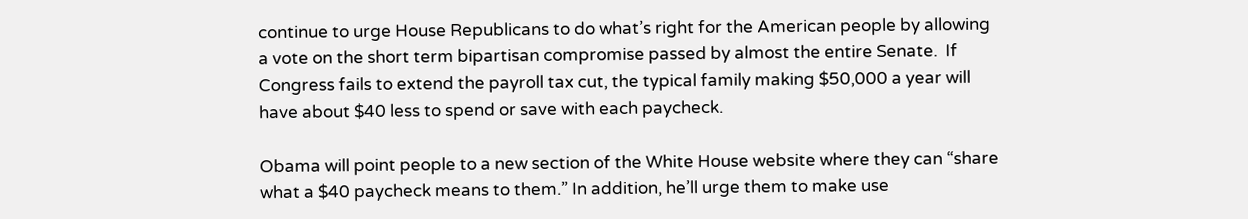continue to urge House Republicans to do what’s right for the American people by allowing a vote on the short term bipartisan compromise passed by almost the entire Senate.  If Congress fails to extend the payroll tax cut, the typical family making $50,000 a year will have about $40 less to spend or save with each paycheck.

Obama will point people to a new section of the White House website where they can “share what a $40 paycheck means to them.” In addition, he’ll urge them to make use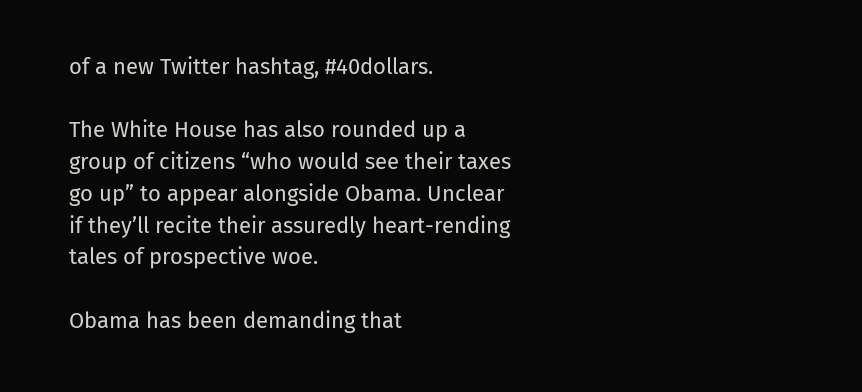of a new Twitter hashtag, #40dollars.

The White House has also rounded up a group of citizens “who would see their taxes go up” to appear alongside Obama. Unclear if they’ll recite their assuredly heart-rending tales of prospective woe.

Obama has been demanding that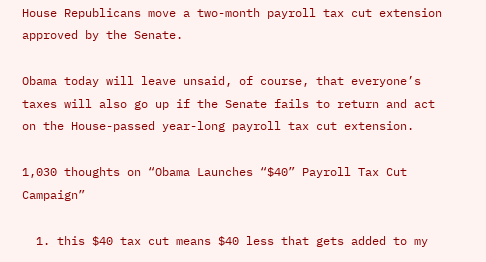House Republicans move a two-month payroll tax cut extension approved by the Senate.

Obama today will leave unsaid, of course, that everyone’s taxes will also go up if the Senate fails to return and act on the House-passed year-long payroll tax cut extension.

1,030 thoughts on “Obama Launches “$40” Payroll Tax Cut Campaign”

  1. this $40 tax cut means $40 less that gets added to my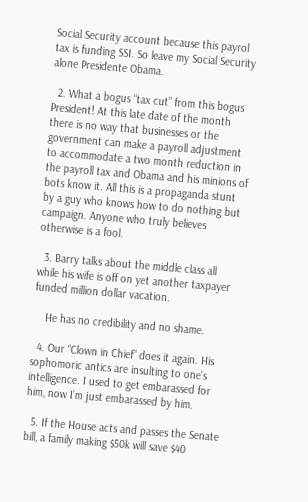Social Security account because this payrol tax is funding SSI. So leave my Social Security alone Presidente Obama.

  2. What a bogus “tax cut” from this bogus President! At this late date of the month there is no way that businesses or the government can make a payroll adjustment to accommodate a two month reduction in the payroll tax and Obama and his minions of bots know it. All this is a propaganda stunt by a guy who knows how to do nothing but campaign. Anyone who truly believes otherwise is a fool.

  3. Barry talks about the middle class all while his wife is off on yet another taxpayer funded million dollar vacation.

    He has no credibility and no shame.

  4. Our “Clown in Chief” does it again. His sophomoric antics are insulting to one’s intelligence. I used to get embarassed for him, now I’m just embarassed by him.

  5. If the House acts and passes the Senate bill, a family making $50k will save $40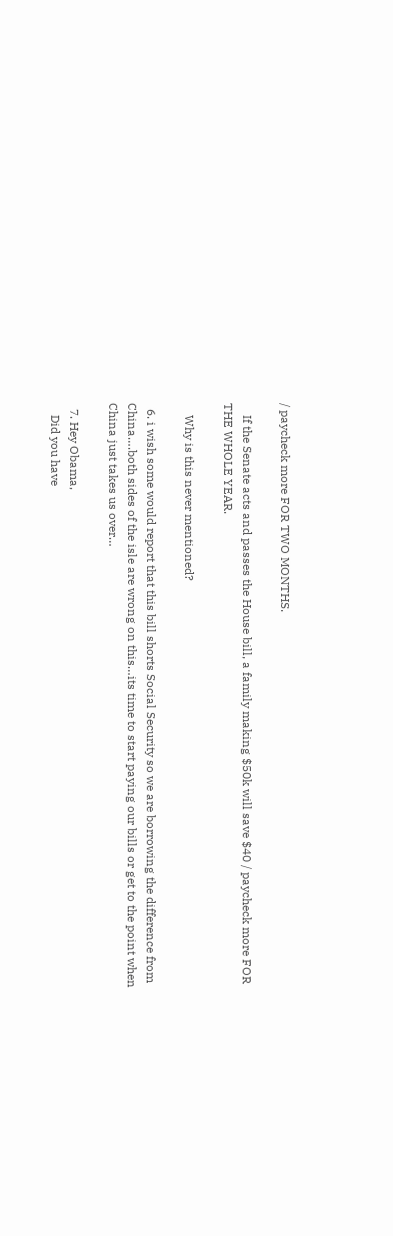/ paycheck more FOR TWO MONTHS.

    If the Senate acts and passes the House bill, a family making $50k will save $40 / paycheck more FOR THE WHOLE YEAR.

    Why is this never mentioned?

  6. i wish some would report that this bill shorts Social Security so we are borrowing the difference from China….both sides of the isle are wrong on this…its time to start paying our bills or get to the point when China just takes us over…

  7. Hey Obama,
    Did you have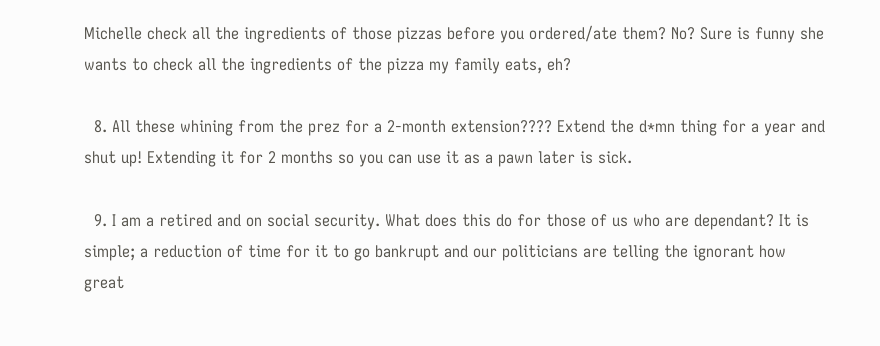Michelle check all the ingredients of those pizzas before you ordered/ate them? No? Sure is funny she wants to check all the ingredients of the pizza my family eats, eh?

  8. All these whining from the prez for a 2-month extension???? Extend the d*mn thing for a year and shut up! Extending it for 2 months so you can use it as a pawn later is sick.

  9. I am a retired and on social security. What does this do for those of us who are dependant? It is simple; a reduction of time for it to go bankrupt and our politicians are telling the ignorant how great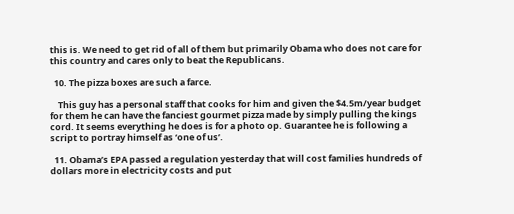this is. We need to get rid of all of them but primarily Obama who does not care for this country and cares only to beat the Republicans.

  10. The pizza boxes are such a farce.

    This guy has a personal staff that cooks for him and given the $4.5m/year budget for them he can have the fanciest gourmet pizza made by simply pulling the kings cord. It seems everything he does is for a photo op. Guarantee he is following a script to portray himself as ‘one of us’.

  11. Obama’s EPA passed a regulation yesterday that will cost families hundreds of dollars more in electricity costs and put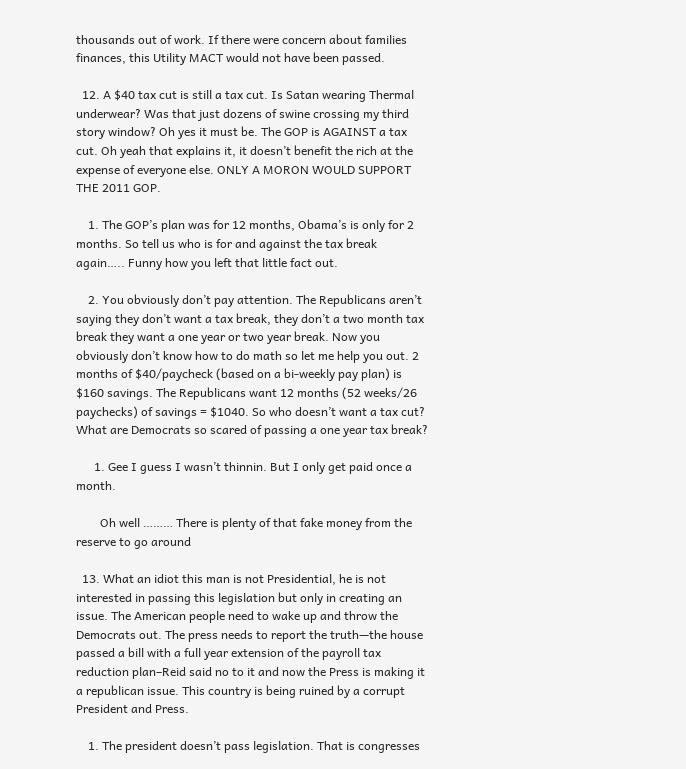thousands out of work. If there were concern about families finances, this Utility MACT would not have been passed.

  12. A $40 tax cut is still a tax cut. Is Satan wearing Thermal underwear? Was that just dozens of swine crossing my third story window? Oh yes it must be. The GOP is AGAINST a tax cut. Oh yeah that explains it, it doesn’t benefit the rich at the expense of everyone else. ONLY A MORON WOULD SUPPORT THE 2011 GOP.

    1. The GOP’s plan was for 12 months, Obama’s is only for 2 months. So tell us who is for and against the tax break again….. Funny how you left that little fact out.

    2. You obviously don’t pay attention. The Republicans aren’t saying they don’t want a tax break, they don’t a two month tax break they want a one year or two year break. Now you obviously don’t know how to do math so let me help you out. 2 months of $40/paycheck (based on a bi-weekly pay plan) is $160 savings. The Republicans want 12 months (52 weeks/26 paychecks) of savings = $1040. So who doesn’t want a tax cut? What are Democrats so scared of passing a one year tax break?

      1. Gee I guess I wasn’t thinnin. But I only get paid once a month.

        Oh well ……… There is plenty of that fake money from the reserve to go around

  13. What an idiot this man is not Presidential, he is not interested in passing this legislation but only in creating an issue. The American people need to wake up and throw the Democrats out. The press needs to report the truth—the house passed a bill with a full year extension of the payroll tax reduction plan–Reid said no to it and now the Press is making it a republican issue. This country is being ruined by a corrupt President and Press.

    1. The president doesn’t pass legislation. That is congresses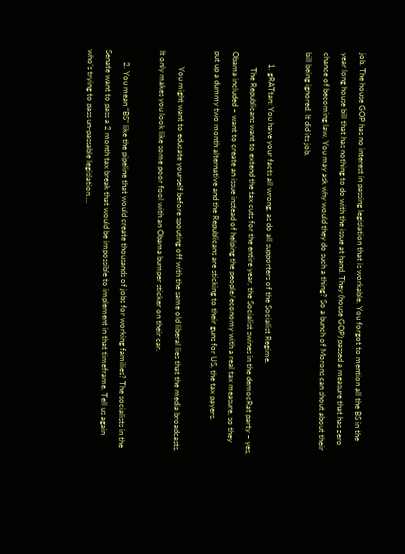job. The house GOP has no interest in passing legislation that is workable. You forgot to mention all the BS in the year long house bill that has nothing to do with the issue at hand. They (house GOP) passed a measure that has zero chance of becoming law. You may ask why would they do such a thing? So a bunch of Morons can shout about their bill being ignored. It did its job.

      1. gRATtan: You have your facts all wrong, as do all supporters of the Socialist Regime.
        The Republicans want to extend the tax cuts for the entire year, the Socialist swines in the democRat party – yes, Obama included – want to create an issue instead of helping the people/economy with a real tax measure, so they put up a dummy two month alternative and the Republicans are sticking to their guns for US, the tax payers.

        You might want to educate yourself before spouting off with the same old liberal lies that the media broadcasts. It only makes you look like some poor fool with an Obama bumper sticker on their car.

      2. You mean “BS” like the pipeline that would create thousands of jobs for working families? The socialists in the Senate want to pass a 2 month tax break that would be impossible to implement in that timeframe. Tell us again who’s trying to pass un-passable legislation….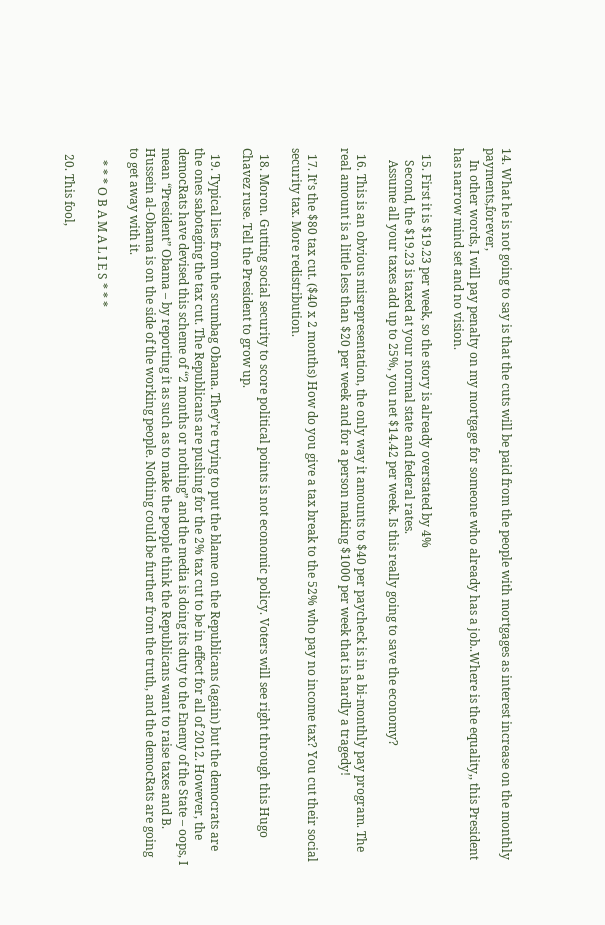14. What he is not going to say is that the cuts will be paid from the people with mortgages as interest increase on the monthly payments,forever,
    In other words, I will pay penalty on my mortgage for someone who already has a job..Where is the equality,, this President has narrow mind set and no vision.

  15. First it is $19.23 per week, so the story is already overstated by 4%
    Second, the $19.23 is taxed at your normal state and federal rates.
    Assume all your taxes add up to 25%, you net $14.42 per week. Is this really going to save the economy?

  16. This is an obvious misrepresentation, the only way it amounts to $40 per paycheck is in a bi-monthly pay program. The real amount is a little less than $20 per week and for a person making $1000 per week that is hardly a tragedy!

  17. It’s the $80 tax cut. ($40 x 2 months) How do you give a tax break to the 52% who pay no income tax? You cut their social security tax. More redistribution.

  18. Moron. Gutting social security to score political points is not economic policy. Voters will see right through this Hugo Chavez ruse. Tell the President to grow up.

  19. Typical lies from the scumbag Obama. They’re trying to put the blame on the Republicans (again) but the democrats are the ones sabotaging the tax cut. The Republicans are pushing for the 2% tax cut to be in effect for all of 2012. However, the democRats have devised this scheme of “2 months or nothing” and the media is doing its duty to the Enemy of the State – oops, I mean “President” Obama – by reporting it as such as to make the people think the Republicans want to raise taxes and B. Hussein al-Obama is on the side of the working people. Nothing could be further from the truth, and the democRats are going to get away with it.

    * * * O B A M A L I E S * * *

  20. This fool,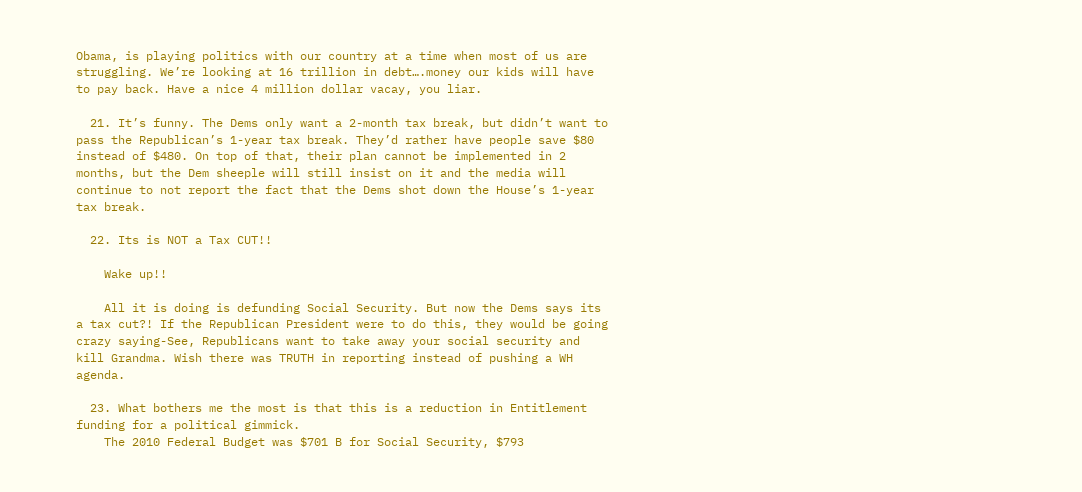Obama, is playing politics with our country at a time when most of us are struggling. We’re looking at 16 trillion in debt….money our kids will have to pay back. Have a nice 4 million dollar vacay, you liar.

  21. It’s funny. The Dems only want a 2-month tax break, but didn’t want to pass the Republican’s 1-year tax break. They’d rather have people save $80 instead of $480. On top of that, their plan cannot be implemented in 2 months, but the Dem sheeple will still insist on it and the media will continue to not report the fact that the Dems shot down the House’s 1-year tax break.

  22. Its is NOT a Tax CUT!!

    Wake up!!

    All it is doing is defunding Social Security. But now the Dems says its a tax cut?! If the Republican President were to do this, they would be going crazy saying-See, Republicans want to take away your social security and kill Grandma. Wish there was TRUTH in reporting instead of pushing a WH agenda.

  23. What bothers me the most is that this is a reduction in Entitlement funding for a political gimmick.
    The 2010 Federal Budget was $701 B for Social Security, $793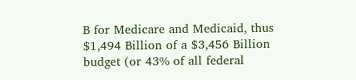B for Medicare and Medicaid, thus $1,494 Billion of a $3,456 Billion budget (or 43% of all federal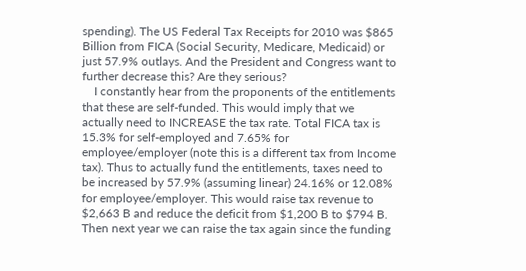spending). The US Federal Tax Receipts for 2010 was $865 Billion from FICA (Social Security, Medicare, Medicaid) or just 57.9% outlays. And the President and Congress want to further decrease this? Are they serious?
    I constantly hear from the proponents of the entitlements that these are self-funded. This would imply that we actually need to INCREASE the tax rate. Total FICA tax is 15.3% for self-employed and 7.65% for employee/employer (note this is a different tax from Income tax). Thus to actually fund the entitlements, taxes need to be increased by 57.9% (assuming linear) 24.16% or 12.08% for employee/employer. This would raise tax revenue to $2,663 B and reduce the deficit from $1,200 B to $794 B. Then next year we can raise the tax again since the funding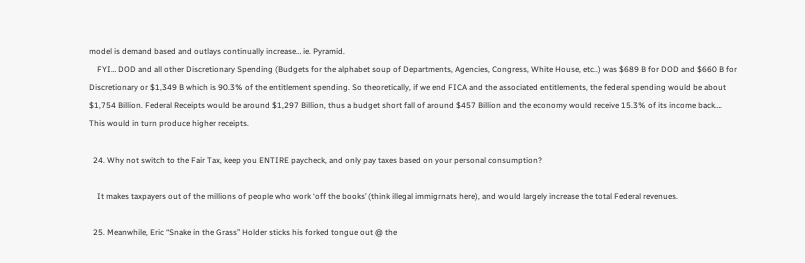model is demand based and outlays continually increase… ie. Pyramid.
    FYI… DOD and all other Discretionary Spending (Budgets for the alphabet soup of Departments, Agencies, Congress, White House, etc..) was $689 B for DOD and $660 B for Discretionary or $1,349 B which is 90.3% of the entitlement spending. So theoretically, if we end FICA and the associated entitlements, the federal spending would be about $1,754 Billion. Federal Receipts would be around $1,297 Billion, thus a budget short fall of around $457 Billion and the economy would receive 15.3% of its income back…. This would in turn produce higher receipts.

  24. Why not switch to the Fair Tax, keep you ENTIRE paycheck, and only pay taxes based on your personal consumption?

    It makes taxpayers out of the millions of people who work ‘off the books’ (think illegal immigrnats here), and would largely increase the total Federal revenues.

  25. Meanwhile, Eric “Snake in the Grass” Holder sticks his forked tongue out @ the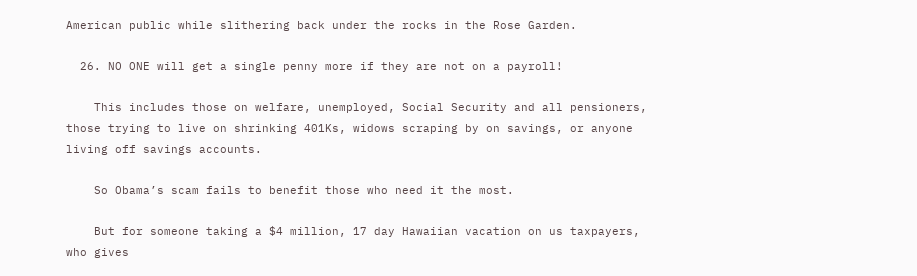American public while slithering back under the rocks in the Rose Garden.

  26. NO ONE will get a single penny more if they are not on a payroll!

    This includes those on welfare, unemployed, Social Security and all pensioners, those trying to live on shrinking 401Ks, widows scraping by on savings, or anyone living off savings accounts.

    So Obama’s scam fails to benefit those who need it the most.

    But for someone taking a $4 million, 17 day Hawaiian vacation on us taxpayers, who gives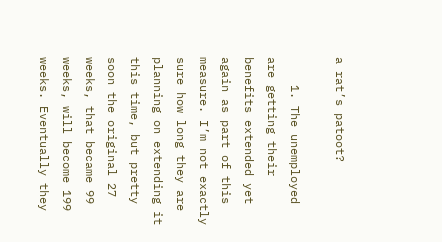a rat’s patoot?

    1. The unemployed are getting their benefits extended yet again as part of this measure. I’m not exactly sure how long they are planning on extending it this time, but pretty soon the original 27 weeks, that became 99 weeks, will become 199 weeks. Eventually they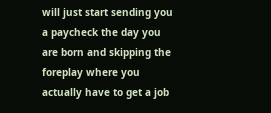will just start sending you a paycheck the day you are born and skipping the foreplay where you actually have to get a job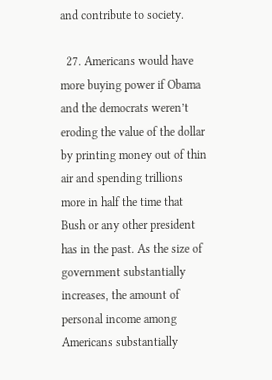and contribute to society.

  27. Americans would have more buying power if Obama and the democrats weren’t eroding the value of the dollar by printing money out of thin air and spending trillions more in half the time that Bush or any other president has in the past. As the size of government substantially increases, the amount of personal income among Americans substantially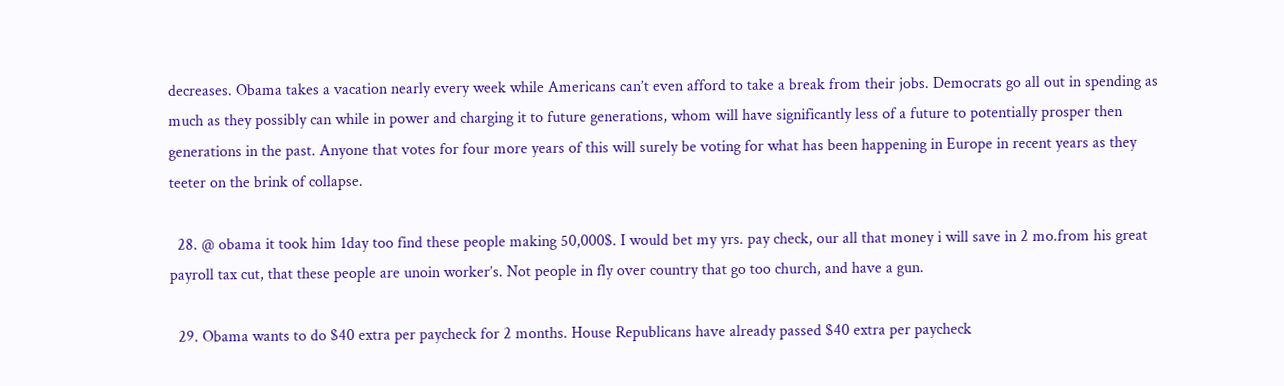decreases. Obama takes a vacation nearly every week while Americans can’t even afford to take a break from their jobs. Democrats go all out in spending as much as they possibly can while in power and charging it to future generations, whom will have significantly less of a future to potentially prosper then generations in the past. Anyone that votes for four more years of this will surely be voting for what has been happening in Europe in recent years as they teeter on the brink of collapse.

  28. @ obama it took him 1day too find these people making 50,000$. I would bet my yrs. pay check, our all that money i will save in 2 mo.from his great payroll tax cut, that these people are unoin worker’s. Not people in fly over country that go too church, and have a gun.

  29. Obama wants to do $40 extra per paycheck for 2 months. House Republicans have already passed $40 extra per paycheck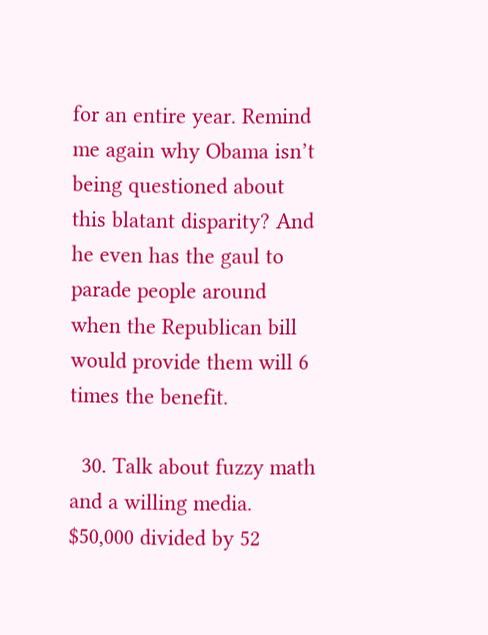for an entire year. Remind me again why Obama isn’t being questioned about this blatant disparity? And he even has the gaul to parade people around when the Republican bill would provide them will 6 times the benefit.

  30. Talk about fuzzy math and a willing media. $50,000 divided by 52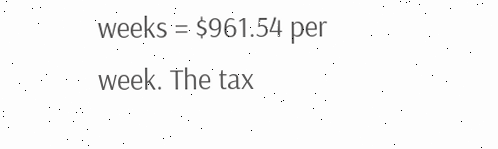weeks = $961.54 per week. The tax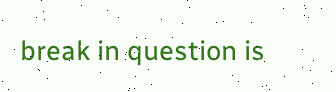break in question is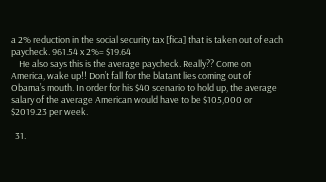a 2% reduction in the social security tax [fica] that is taken out of each paycheck. 961.54 x 2%= $19.64
    He also says this is the average paycheck. Really?? Come on America, wake up!! Don’t fall for the blatant lies coming out of Obama’s mouth. In order for his $40 scenario to hold up, the average salary of the average American would have to be $105,000 or $2019.23 per week.

  31.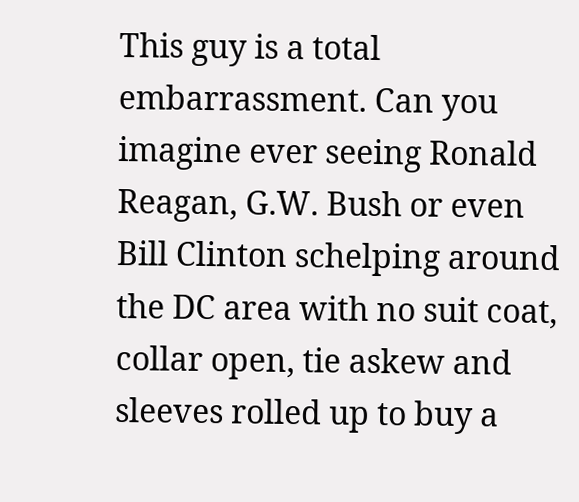This guy is a total embarrassment. Can you imagine ever seeing Ronald Reagan, G.W. Bush or even Bill Clinton schelping around the DC area with no suit coat, collar open, tie askew and sleeves rolled up to buy a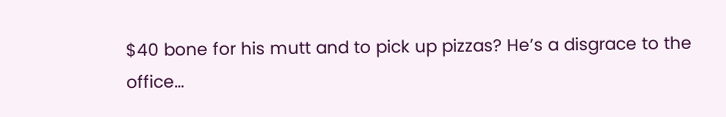$40 bone for his mutt and to pick up pizzas? He’s a disgrace to the office…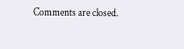Comments are closed.